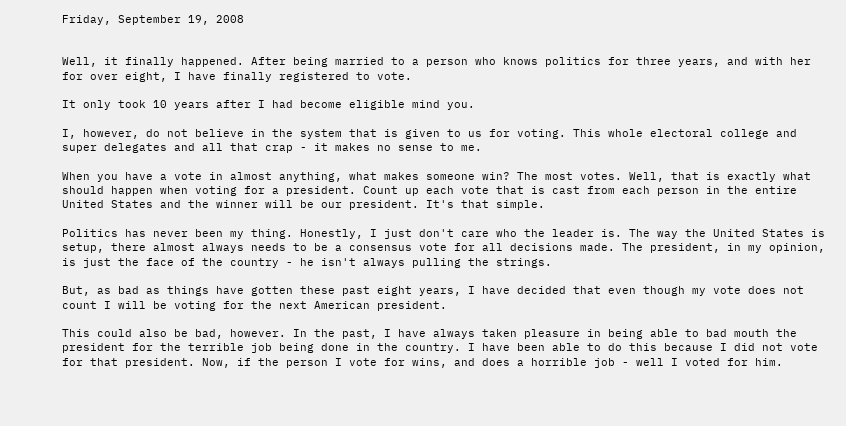Friday, September 19, 2008


Well, it finally happened. After being married to a person who knows politics for three years, and with her for over eight, I have finally registered to vote.

It only took 10 years after I had become eligible mind you.

I, however, do not believe in the system that is given to us for voting. This whole electoral college and super delegates and all that crap - it makes no sense to me.

When you have a vote in almost anything, what makes someone win? The most votes. Well, that is exactly what should happen when voting for a president. Count up each vote that is cast from each person in the entire United States and the winner will be our president. It's that simple.

Politics has never been my thing. Honestly, I just don't care who the leader is. The way the United States is setup, there almost always needs to be a consensus vote for all decisions made. The president, in my opinion, is just the face of the country - he isn't always pulling the strings.

But, as bad as things have gotten these past eight years, I have decided that even though my vote does not count I will be voting for the next American president.

This could also be bad, however. In the past, I have always taken pleasure in being able to bad mouth the president for the terrible job being done in the country. I have been able to do this because I did not vote for that president. Now, if the person I vote for wins, and does a horrible job - well I voted for him.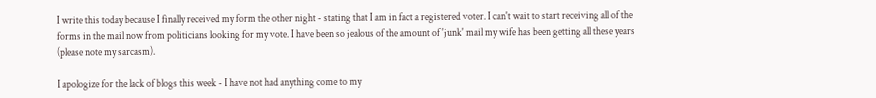I write this today because I finally received my form the other night - stating that I am in fact a registered voter. I can't wait to start receiving all of the forms in the mail now from politicians looking for my vote. I have been so jealous of the amount of 'junk' mail my wife has been getting all these years (please note my sarcasm).

I apologize for the lack of blogs this week - I have not had anything come to my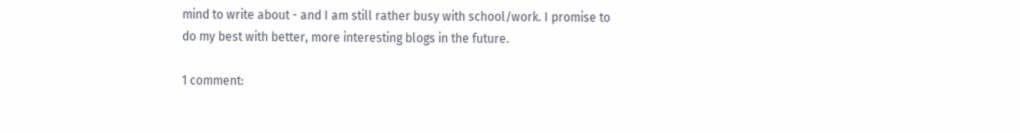mind to write about - and I am still rather busy with school/work. I promise to do my best with better, more interesting blogs in the future.

1 comment: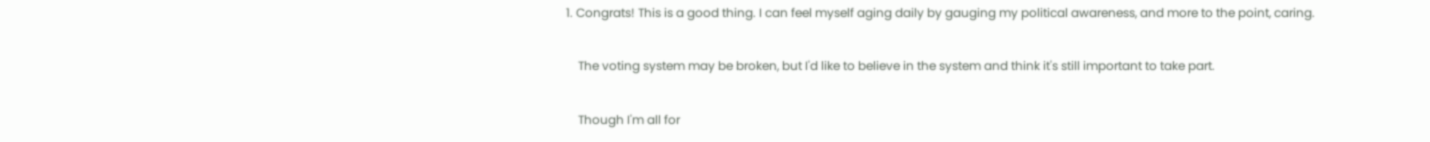1. Congrats! This is a good thing. I can feel myself aging daily by gauging my political awareness, and more to the point, caring.

    The voting system may be broken, but I'd like to believe in the system and think it's still important to take part.

    Though I'm all for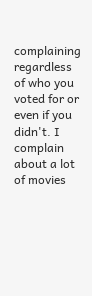complaining regardless of who you voted for or even if you didn't. I complain about a lot of movies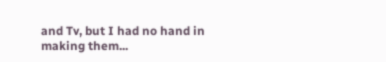and Tv, but I had no hand in making them...